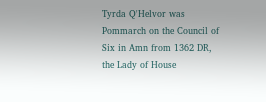Tyrda Q'Helvor was Pommarch on the Council of Six in Amn from 1362 DR, the Lady of House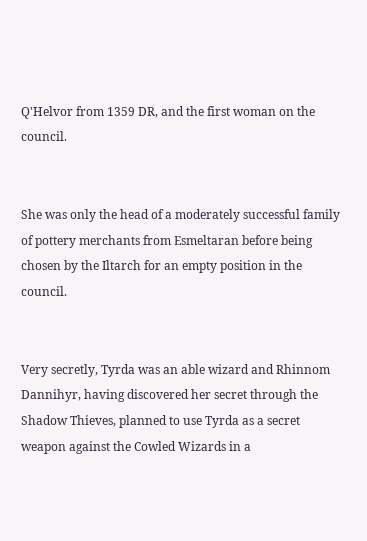Q'Helvor from 1359 DR, and the first woman on the council.


She was only the head of a moderately successful family of pottery merchants from Esmeltaran before being chosen by the Iltarch for an empty position in the council.


Very secretly, Tyrda was an able wizard and Rhinnom Dannihyr, having discovered her secret through the Shadow Thieves, planned to use Tyrda as a secret weapon against the Cowled Wizards in a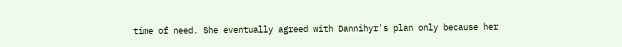time of need. She eventually agreed with Dannihyr's plan only because her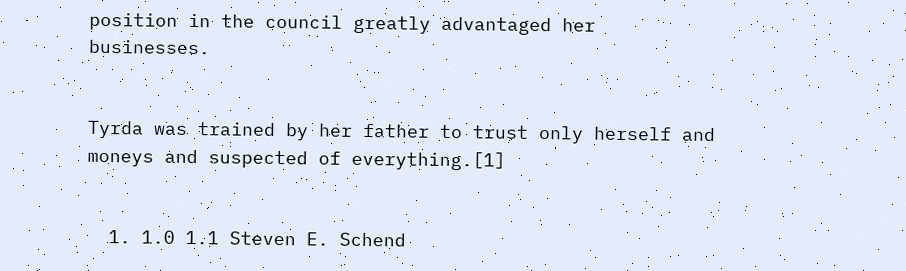position in the council greatly advantaged her businesses.


Tyrda was trained by her father to trust only herself and moneys and suspected of everything.[1]


  1. 1.0 1.1 Steven E. Schend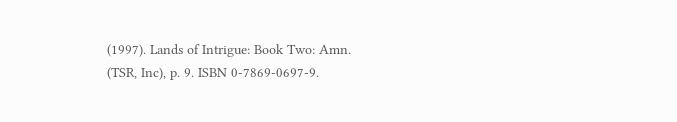(1997). Lands of Intrigue: Book Two: Amn. (TSR, Inc), p. 9. ISBN 0-7869-0697-9.